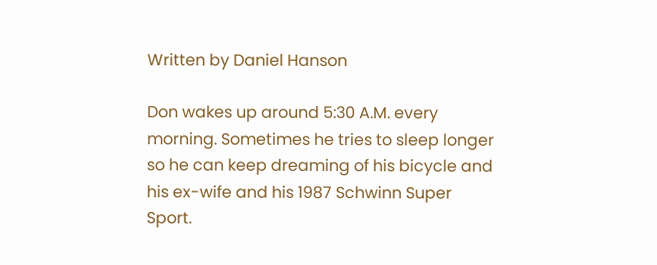Written by Daniel Hanson

Don wakes up around 5:30 A.M. every morning. Sometimes he tries to sleep longer so he can keep dreaming of his bicycle and his ex-wife and his 1987 Schwinn Super Sport.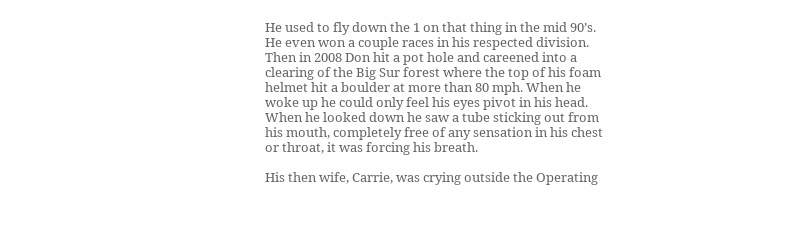He used to fly down the 1 on that thing in the mid 90’s. He even won a couple races in his respected division. Then in 2008 Don hit a pot hole and careened into a clearing of the Big Sur forest where the top of his foam helmet hit a boulder at more than 80 mph. When he woke up he could only feel his eyes pivot in his head. When he looked down he saw a tube sticking out from his mouth, completely free of any sensation in his chest or throat, it was forcing his breath.

His then wife, Carrie, was crying outside the Operating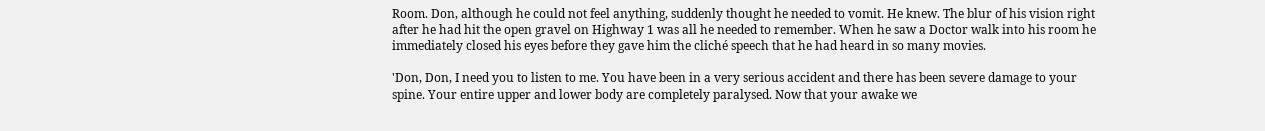Room. Don, although he could not feel anything, suddenly thought he needed to vomit. He knew. The blur of his vision right after he had hit the open gravel on Highway 1 was all he needed to remember. When he saw a Doctor walk into his room he immediately closed his eyes before they gave him the cliché speech that he had heard in so many movies.

'Don, Don, I need you to listen to me. You have been in a very serious accident and there has been severe damage to your spine. Your entire upper and lower body are completely paralysed. Now that your awake we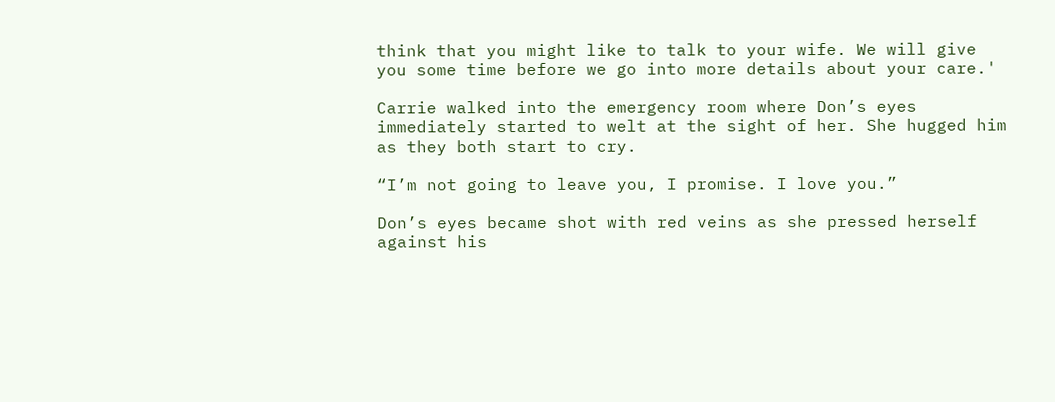think that you might like to talk to your wife. We will give you some time before we go into more details about your care.'

Carrie walked into the emergency room where Don’s eyes immediately started to welt at the sight of her. She hugged him as they both start to cry.

“I’m not going to leave you, I promise. I love you.”

Don’s eyes became shot with red veins as she pressed herself against his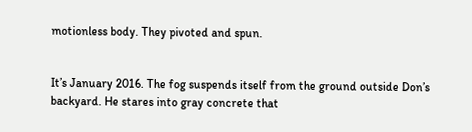motionless body. They pivoted and spun.


It’s January 2016. The fog suspends itself from the ground outside Don’s backyard. He stares into gray concrete that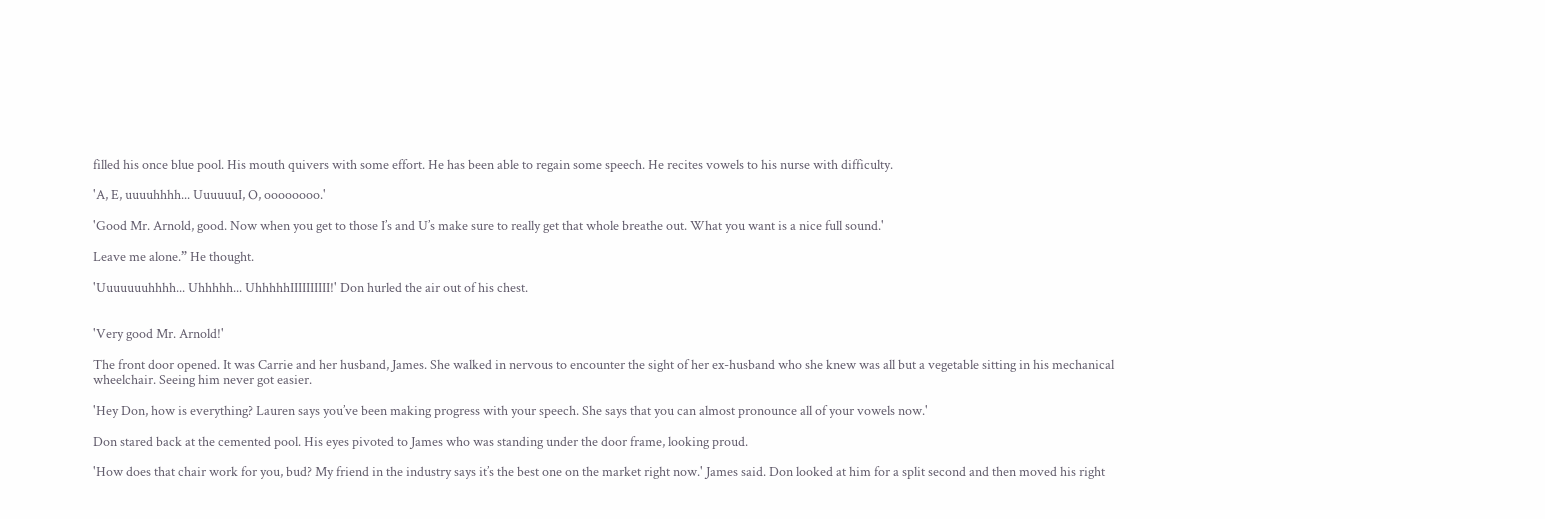filled his once blue pool. His mouth quivers with some effort. He has been able to regain some speech. He recites vowels to his nurse with difficulty.

'A, E, uuuuhhhh... UuuuuuI, O, oooooooo.'

'Good Mr. Arnold, good. Now when you get to those I’s and U’s make sure to really get that whole breathe out. What you want is a nice full sound.'

Leave me alone.” He thought.

'Uuuuuuuhhhh... Uhhhhh... UhhhhhIIIIIIIIII!' Don hurled the air out of his chest.


'Very good Mr. Arnold!'

The front door opened. It was Carrie and her husband, James. She walked in nervous to encounter the sight of her ex-husband who she knew was all but a vegetable sitting in his mechanical wheelchair. Seeing him never got easier.

'Hey Don, how is everything? Lauren says you’ve been making progress with your speech. She says that you can almost pronounce all of your vowels now.'

Don stared back at the cemented pool. His eyes pivoted to James who was standing under the door frame, looking proud.

'How does that chair work for you, bud? My friend in the industry says it’s the best one on the market right now.' James said. Don looked at him for a split second and then moved his right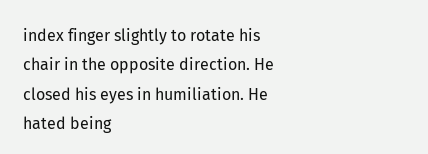index finger slightly to rotate his chair in the opposite direction. He closed his eyes in humiliation. He hated being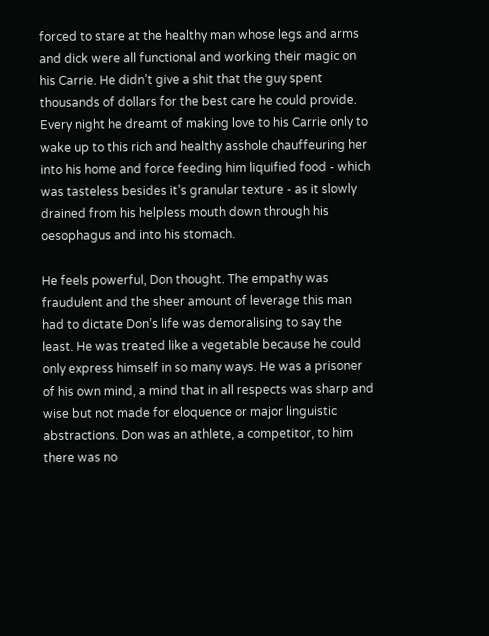forced to stare at the healthy man whose legs and arms and dick were all functional and working their magic on his Carrie. He didn’t give a shit that the guy spent thousands of dollars for the best care he could provide. Every night he dreamt of making love to his Carrie only to wake up to this rich and healthy asshole chauffeuring her into his home and force feeding him liquified food - which was tasteless besides it’s granular texture - as it slowly drained from his helpless mouth down through his oesophagus and into his stomach.

He feels powerful, Don thought. The empathy was fraudulent and the sheer amount of leverage this man had to dictate Don’s life was demoralising to say the least. He was treated like a vegetable because he could only express himself in so many ways. He was a prisoner of his own mind, a mind that in all respects was sharp and wise but not made for eloquence or major linguistic abstractions. Don was an athlete, a competitor, to him there was no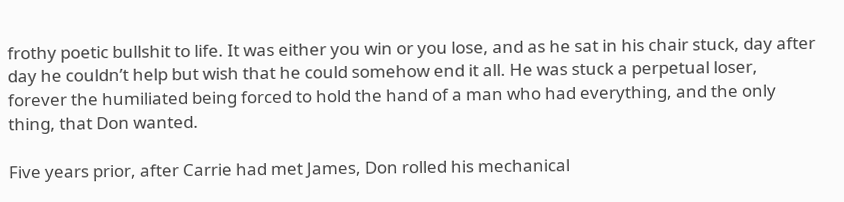frothy poetic bullshit to life. It was either you win or you lose, and as he sat in his chair stuck, day after day he couldn’t help but wish that he could somehow end it all. He was stuck a perpetual loser, forever the humiliated being forced to hold the hand of a man who had everything, and the only thing, that Don wanted.

Five years prior, after Carrie had met James, Don rolled his mechanical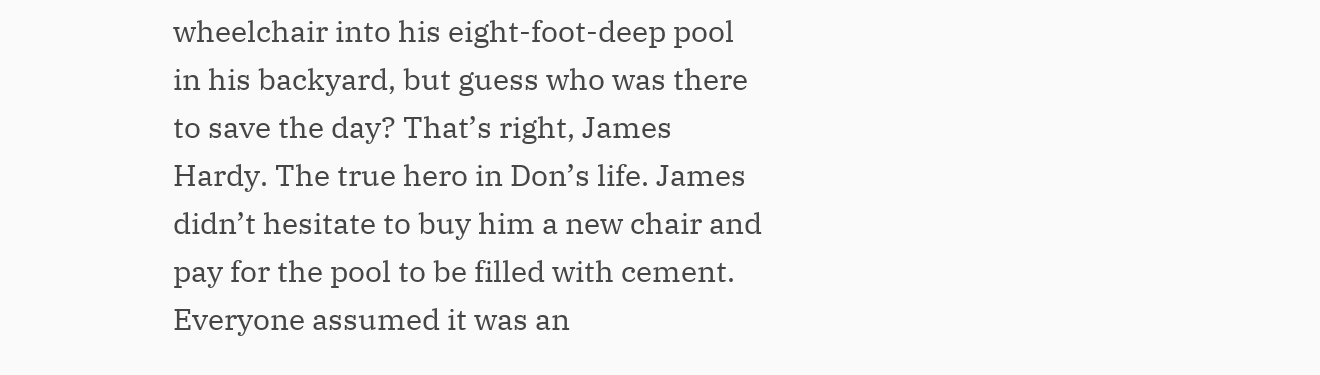wheelchair into his eight-foot-deep pool in his backyard, but guess who was there to save the day? That’s right, James Hardy. The true hero in Don’s life. James didn’t hesitate to buy him a new chair and pay for the pool to be filled with cement. Everyone assumed it was an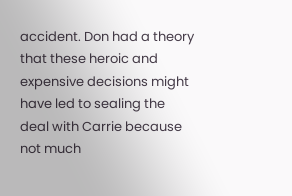accident. Don had a theory that these heroic and expensive decisions might have led to sealing the deal with Carrie because not much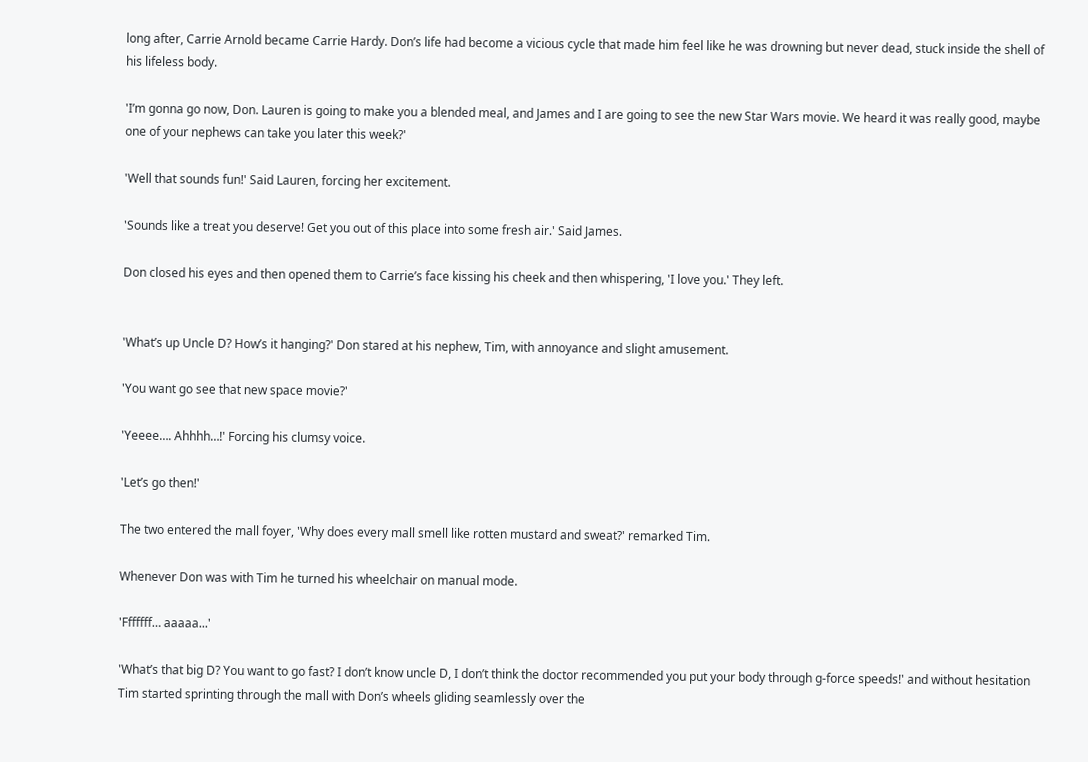long after, Carrie Arnold became Carrie Hardy. Don’s life had become a vicious cycle that made him feel like he was drowning but never dead, stuck inside the shell of his lifeless body.

'I’m gonna go now, Don. Lauren is going to make you a blended meal, and James and I are going to see the new Star Wars movie. We heard it was really good, maybe one of your nephews can take you later this week?'

'Well that sounds fun!' Said Lauren, forcing her excitement.

'Sounds like a treat you deserve! Get you out of this place into some fresh air.' Said James.

Don closed his eyes and then opened them to Carrie’s face kissing his cheek and then whispering, 'I love you.' They left.


'What’s up Uncle D? How’s it hanging?' Don stared at his nephew, Tim, with annoyance and slight amusement.

'You want go see that new space movie?'

'Yeeee…. Ahhhh…!' Forcing his clumsy voice.

'Let’s go then!'

The two entered the mall foyer, 'Why does every mall smell like rotten mustard and sweat?' remarked Tim.

Whenever Don was with Tim he turned his wheelchair on manual mode.

'Fffffff… aaaaa...'

'What’s that big D? You want to go fast? I don’t know uncle D, I don’t think the doctor recommended you put your body through g-force speeds!' and without hesitation Tim started sprinting through the mall with Don’s wheels gliding seamlessly over the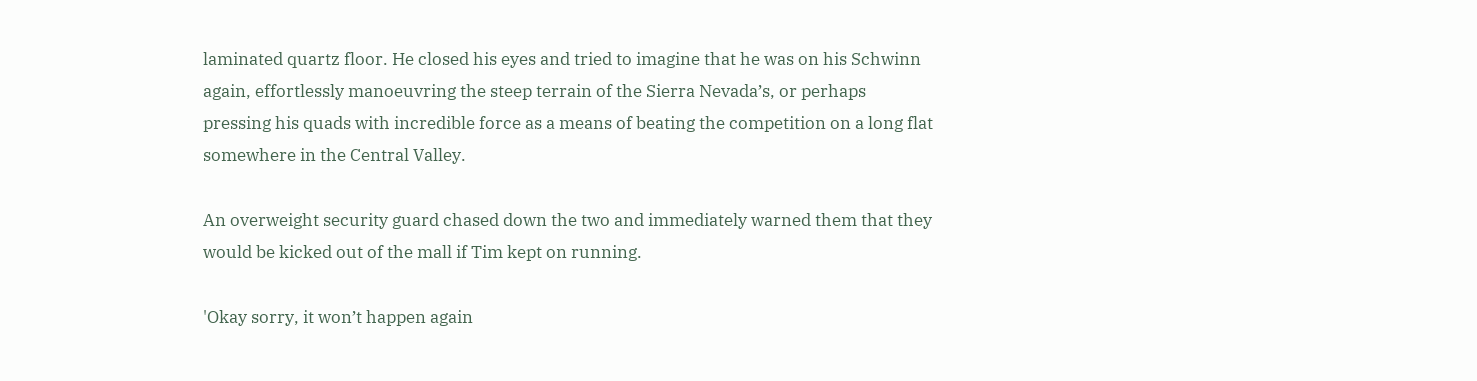laminated quartz floor. He closed his eyes and tried to imagine that he was on his Schwinn again, effortlessly manoeuvring the steep terrain of the Sierra Nevada’s, or perhaps pressing his quads with incredible force as a means of beating the competition on a long flat somewhere in the Central Valley.

An overweight security guard chased down the two and immediately warned them that they would be kicked out of the mall if Tim kept on running.

'Okay sorry, it won’t happen again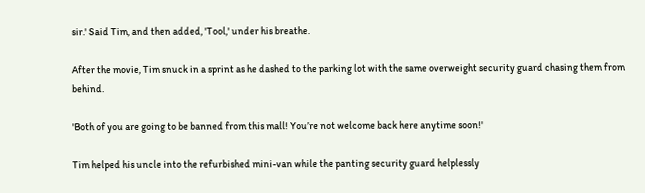sir.' Said Tim, and then added, 'Tool,' under his breathe.

After the movie, Tim snuck in a sprint as he dashed to the parking lot with the same overweight security guard chasing them from behind.

'Both of you are going to be banned from this mall! You’re not welcome back here anytime soon!'

Tim helped his uncle into the refurbished mini-van while the panting security guard helplessly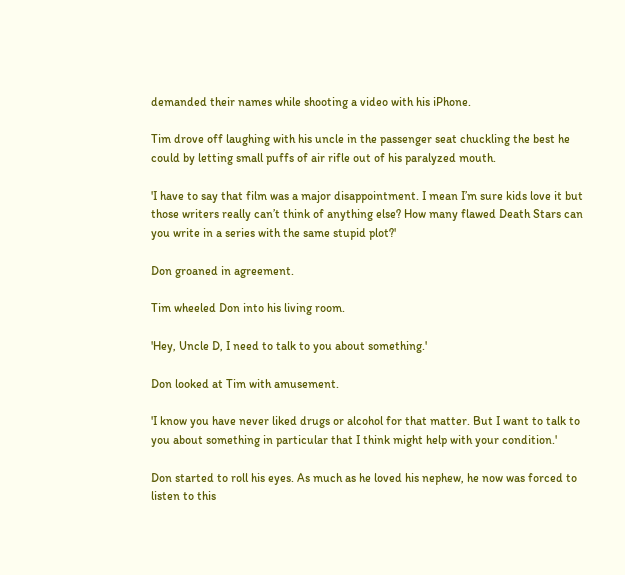demanded their names while shooting a video with his iPhone.

Tim drove off laughing with his uncle in the passenger seat chuckling the best he could by letting small puffs of air rifle out of his paralyzed mouth.

'I have to say that film was a major disappointment. I mean I’m sure kids love it but those writers really can’t think of anything else? How many flawed Death Stars can you write in a series with the same stupid plot?'

Don groaned in agreement.

Tim wheeled Don into his living room.

'Hey, Uncle D, I need to talk to you about something.'

Don looked at Tim with amusement.

'I know you have never liked drugs or alcohol for that matter. But I want to talk to you about something in particular that I think might help with your condition.'

Don started to roll his eyes. As much as he loved his nephew, he now was forced to listen to this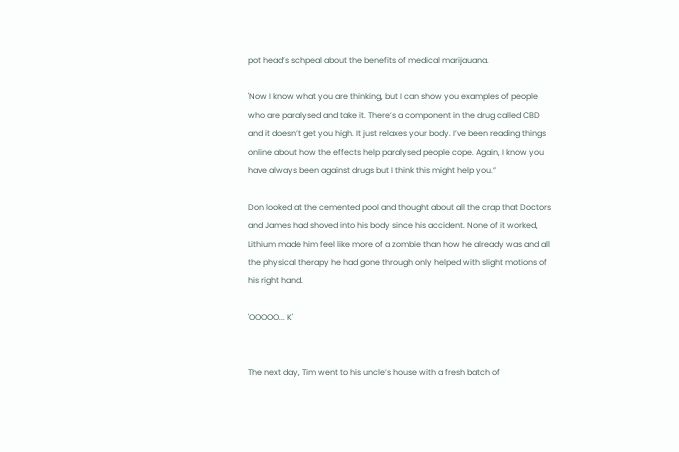pot head’s schpeal about the benefits of medical marijauana.

'Now I know what you are thinking, but I can show you examples of people who are paralysed and take it. There’s a component in the drug called CBD and it doesn’t get you high. It just relaxes your body. I’ve been reading things online about how the effects help paralysed people cope. Again, I know you have always been against drugs but I think this might help you.”

Don looked at the cemented pool and thought about all the crap that Doctors and James had shoved into his body since his accident. None of it worked, Lithium made him feel like more of a zombie than how he already was and all the physical therapy he had gone through only helped with slight motions of his right hand.

'OOOOO... K'


The next day, Tim went to his uncle’s house with a fresh batch of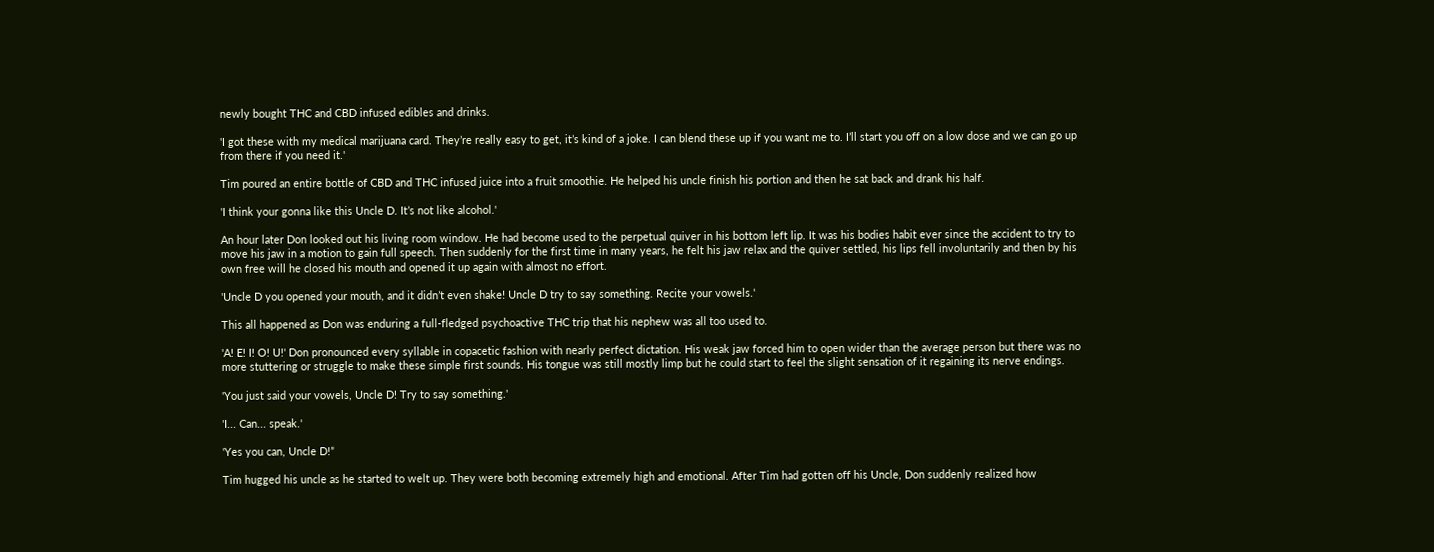newly bought THC and CBD infused edibles and drinks.

'I got these with my medical marijuana card. They’re really easy to get, it’s kind of a joke. I can blend these up if you want me to. I’ll start you off on a low dose and we can go up from there if you need it.'

Tim poured an entire bottle of CBD and THC infused juice into a fruit smoothie. He helped his uncle finish his portion and then he sat back and drank his half.

'I think your gonna like this Uncle D. It’s not like alcohol.'

An hour later Don looked out his living room window. He had become used to the perpetual quiver in his bottom left lip. It was his bodies habit ever since the accident to try to move his jaw in a motion to gain full speech. Then suddenly for the first time in many years, he felt his jaw relax and the quiver settled, his lips fell involuntarily and then by his own free will he closed his mouth and opened it up again with almost no effort.

'Uncle D you opened your mouth, and it didn’t even shake! Uncle D try to say something. Recite your vowels.'

This all happened as Don was enduring a full-fledged psychoactive THC trip that his nephew was all too used to.

'A! E! I! O! U!' Don pronounced every syllable in copacetic fashion with nearly perfect dictation. His weak jaw forced him to open wider than the average person but there was no more stuttering or struggle to make these simple first sounds. His tongue was still mostly limp but he could start to feel the slight sensation of it regaining its nerve endings.

'You just said your vowels, Uncle D! Try to say something.'

'I... Can... speak.'

'Yes you can, Uncle D!”

Tim hugged his uncle as he started to welt up. They were both becoming extremely high and emotional. After Tim had gotten off his Uncle, Don suddenly realized how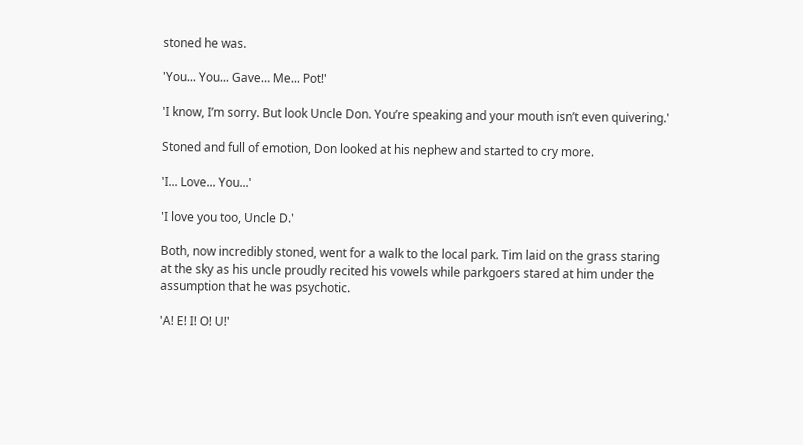stoned he was.

'You... You... Gave… Me... Pot!'

'I know, I’m sorry. But look Uncle Don. You’re speaking and your mouth isn’t even quivering.'

Stoned and full of emotion, Don looked at his nephew and started to cry more.

'I... Love... You...'

'I love you too, Uncle D.'

Both, now incredibly stoned, went for a walk to the local park. Tim laid on the grass staring at the sky as his uncle proudly recited his vowels while parkgoers stared at him under the assumption that he was psychotic.

'A! E! I! O! U!'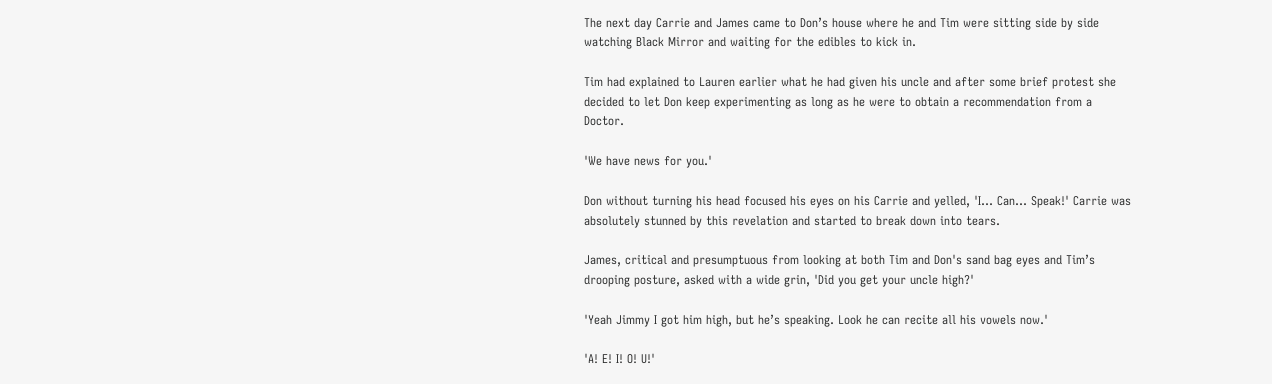The next day Carrie and James came to Don’s house where he and Tim were sitting side by side watching Black Mirror and waiting for the edibles to kick in.

Tim had explained to Lauren earlier what he had given his uncle and after some brief protest she decided to let Don keep experimenting as long as he were to obtain a recommendation from a Doctor.

'We have news for you.'

Don without turning his head focused his eyes on his Carrie and yelled, 'I… Can... Speak!' Carrie was absolutely stunned by this revelation and started to break down into tears.

James, critical and presumptuous from looking at both Tim and Don's sand bag eyes and Tim’s drooping posture, asked with a wide grin, 'Did you get your uncle high?'

'Yeah Jimmy I got him high, but he’s speaking. Look he can recite all his vowels now.'

'A! E! I! O! U!'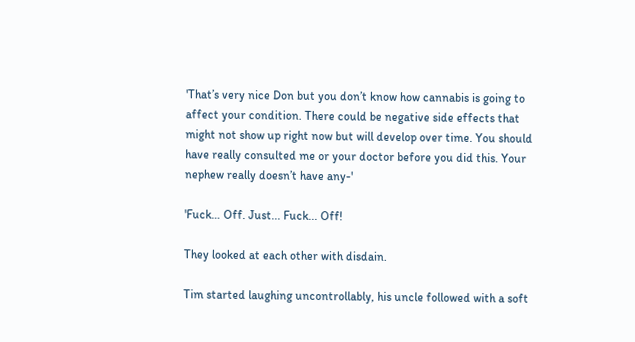'That’s very nice Don but you don’t know how cannabis is going to affect your condition. There could be negative side effects that might not show up right now but will develop over time. You should have really consulted me or your doctor before you did this. Your nephew really doesn’t have any-'

'Fuck… Off. Just... Fuck... Off!

They looked at each other with disdain.

Tim started laughing uncontrollably, his uncle followed with a soft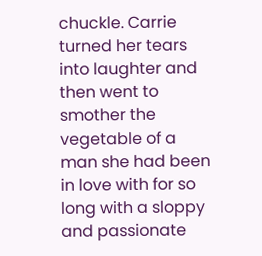chuckle. Carrie turned her tears into laughter and then went to smother the vegetable of a man she had been in love with for so long with a sloppy and passionate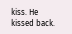kiss. He kissed back.